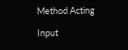Method Acting

Input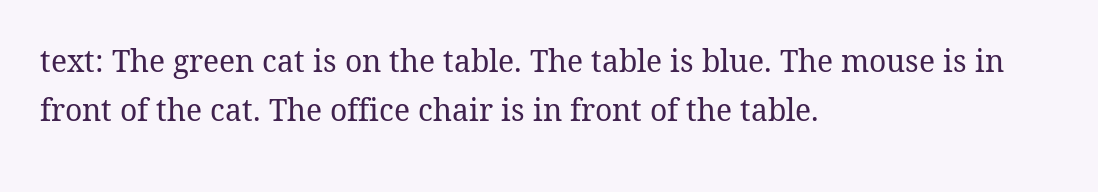text: The green cat is on the table. The table is blue. The mouse is in front of the cat. The office chair is in front of the table.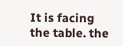It is facing the table. the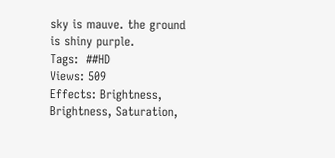sky is mauve. the ground is shiny purple.
Tags:  ##HD
Views: 509
Effects: Brightness, Brightness, Saturation,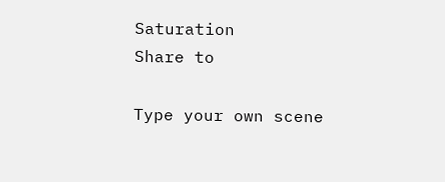Saturation
Share to

Type your own scene